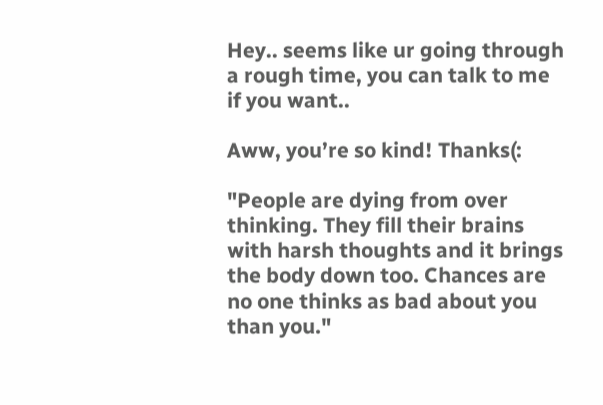Hey.. seems like ur going through a rough time, you can talk to me if you want..

Aww, you’re so kind! Thanks(:

"People are dying from over thinking. They fill their brains with harsh thoughts and it brings the body down too. Chances are no one thinks as bad about you than you."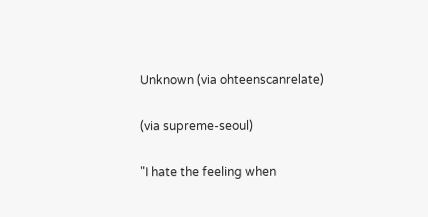Unknown (via ohteenscanrelate)

(via supreme-seoul)

"I hate the feeling when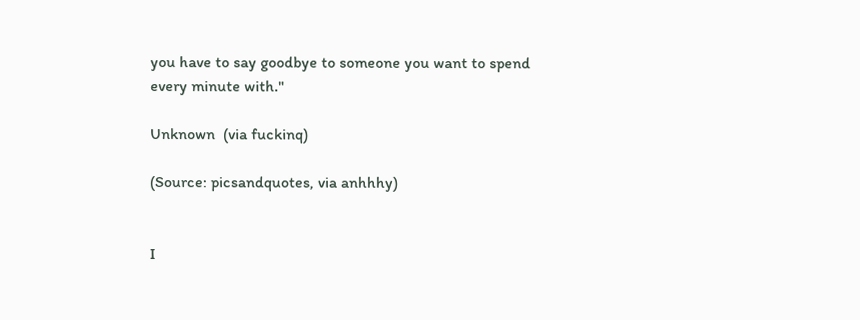you have to say goodbye to someone you want to spend every minute with."

Unknown  (via fuckinq)

(Source: picsandquotes, via anhhhy)


I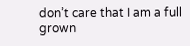don’t care that I am a full grown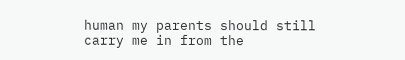human my parents should still carry me in from the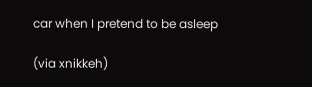car when I pretend to be asleep

(via xnikkeh)